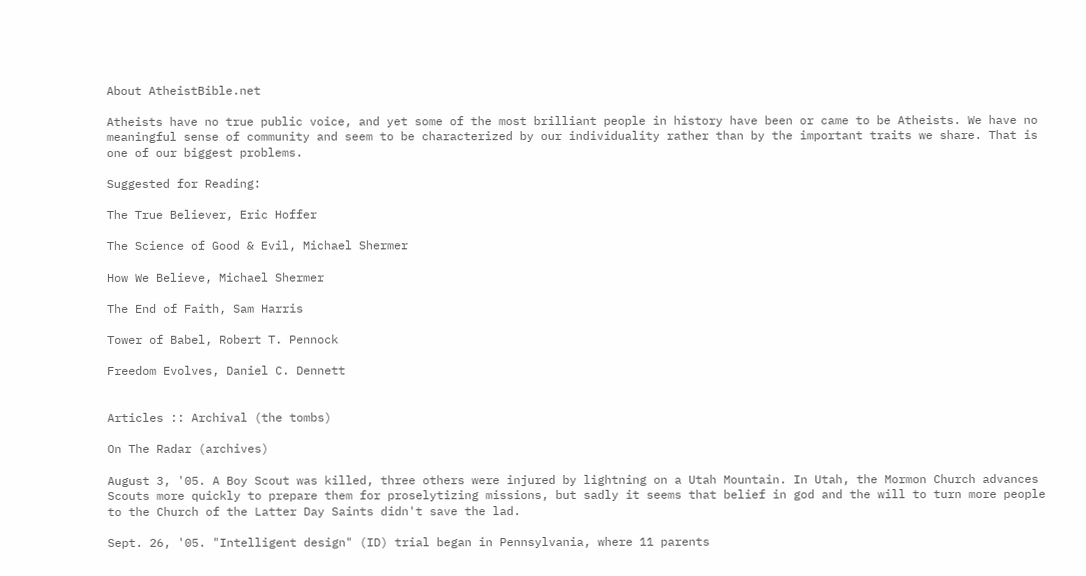About AtheistBible.net

Atheists have no true public voice, and yet some of the most brilliant people in history have been or came to be Atheists. We have no meaningful sense of community and seem to be characterized by our individuality rather than by the important traits we share. That is one of our biggest problems.

Suggested for Reading:

The True Believer, Eric Hoffer

The Science of Good & Evil, Michael Shermer

How We Believe, Michael Shermer

The End of Faith, Sam Harris

Tower of Babel, Robert T. Pennock

Freedom Evolves, Daniel C. Dennett


Articles :: Archival (the tombs)

On The Radar (archives)

August 3, '05. A Boy Scout was killed, three others were injured by lightning on a Utah Mountain. In Utah, the Mormon Church advances Scouts more quickly to prepare them for proselytizing missions, but sadly it seems that belief in god and the will to turn more people to the Church of the Latter Day Saints didn't save the lad.

Sept. 26, '05. "Intelligent design" (ID) trial began in Pennsylvania, where 11 parents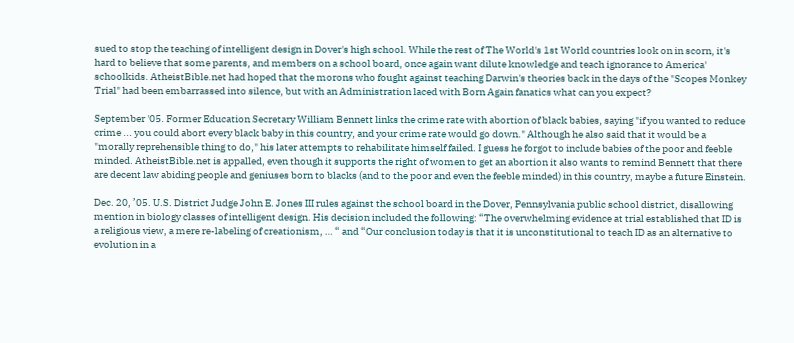sued to stop the teaching of intelligent design in Dover's high school. While the rest of The World's 1st World countries look on in scorn, it's hard to believe that some parents, and members on a school board, once again want dilute knowledge and teach ignorance to America' schoolkids. AtheistBible.net had hoped that the morons who fought against teaching Darwin's theories back in the days of the "Scopes Monkey Trial" had been embarrassed into silence, but with an Administration laced with Born Again fanatics what can you expect?

September '05. Former Education Secretary William Bennett links the crime rate with abortion of black babies, saying "if you wanted to reduce crime ... you could abort every black baby in this country, and your crime rate would go down." Although he also said that it would be a "morally reprehensible thing to do," his later attempts to rehabilitate himself failed. I guess he forgot to include babies of the poor and feeble minded. AtheistBible.net is appalled, even though it supports the right of women to get an abortion it also wants to remind Bennett that there are decent law abiding people and geniuses born to blacks (and to the poor and even the feeble minded) in this country, maybe a future Einstein.

Dec. 20, ’05. U.S. District Judge John E. Jones III rules against the school board in the Dover, Pennsylvania public school district, disallowing mention in biology classes of intelligent design. His decision included the following: “The overwhelming evidence at trial established that ID is a religious view, a mere re-labeling of creationism, … “ and “Our conclusion today is that it is unconstitutional to teach ID as an alternative to evolution in a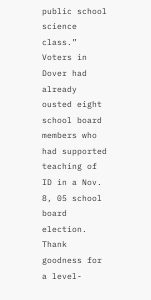public school science class.” Voters in Dover had already ousted eight school board members who had supported teaching of ID in a Nov. 8, 05 school board election. Thank goodness for a level-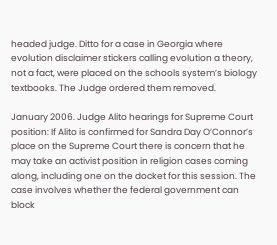headed judge. Ditto for a case in Georgia where evolution disclaimer stickers calling evolution a theory, not a fact, were placed on the schools system’s biology textbooks. The Judge ordered them removed.

January 2006. Judge Alito hearings for Supreme Court position: If Alito is confirmed for Sandra Day O’Connor’s place on the Supreme Court there is concern that he may take an activist position in religion cases coming along, including one on the docket for this session. The case involves whether the federal government can block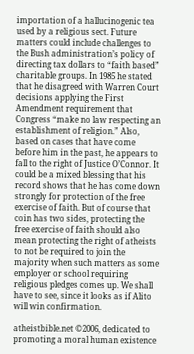importation of a hallucinogenic tea used by a religious sect. Future matters could include challenges to the Bush administration’s policy of directing tax dollars to “faith based” charitable groups. In 1985 he stated that he disagreed with Warren Court decisions applying the First Amendment requirement that Congress “make no law respecting an establishment of religion.” Also, based on cases that have come before him in the past, he appears to fall to the right of Justice O’Connor. It could be a mixed blessing that his record shows that he has come down strongly for protection of the free exercise of faith. But of course that coin has two sides, protecting the free exercise of faith should also mean protecting the right of atheists to not be required to join the majority when such matters as some employer or school requiring religious pledges comes up. We shall have to see, since it looks as if Alito will win confirmation.

atheistbible.net ©2006, dedicated to promoting a moral human existence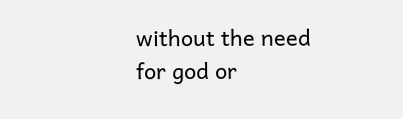without the need for god or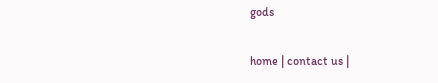gods

home | contact us |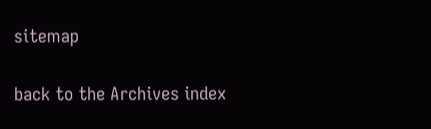sitemap

back to the Archives index